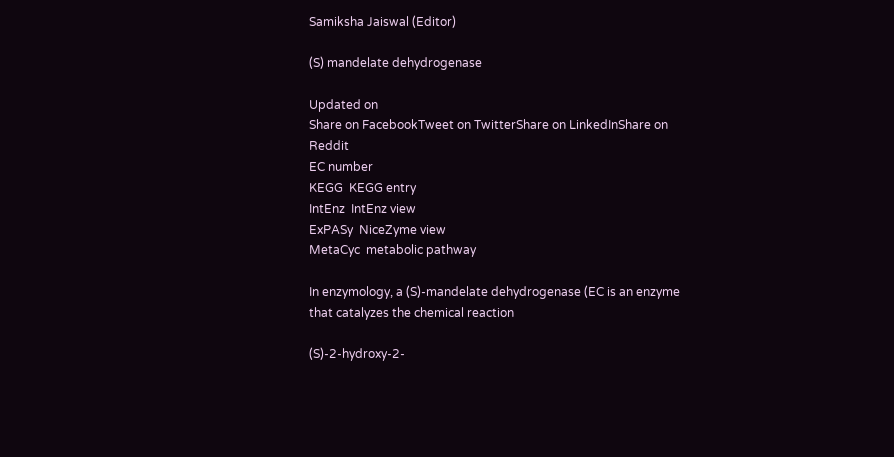Samiksha Jaiswal (Editor)

(S) mandelate dehydrogenase

Updated on
Share on FacebookTweet on TwitterShare on LinkedInShare on Reddit
EC number
KEGG  KEGG entry
IntEnz  IntEnz view
ExPASy  NiceZyme view
MetaCyc  metabolic pathway

In enzymology, a (S)-mandelate dehydrogenase (EC is an enzyme that catalyzes the chemical reaction

(S)-2-hydroxy-2-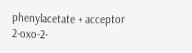phenylacetate + acceptor 2-oxo-2-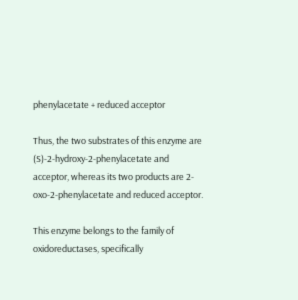phenylacetate + reduced acceptor

Thus, the two substrates of this enzyme are (S)-2-hydroxy-2-phenylacetate and acceptor, whereas its two products are 2-oxo-2-phenylacetate and reduced acceptor.

This enzyme belongs to the family of oxidoreductases, specifically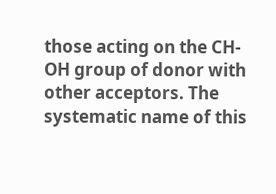those acting on the CH-OH group of donor with other acceptors. The systematic name of this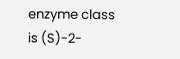enzyme class is (S)-2-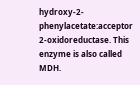hydroxy-2-phenylacetate:acceptor 2-oxidoreductase. This enzyme is also called MDH.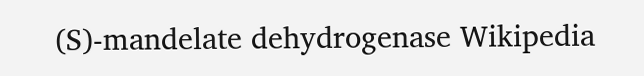(S)-mandelate dehydrogenase Wikipedia